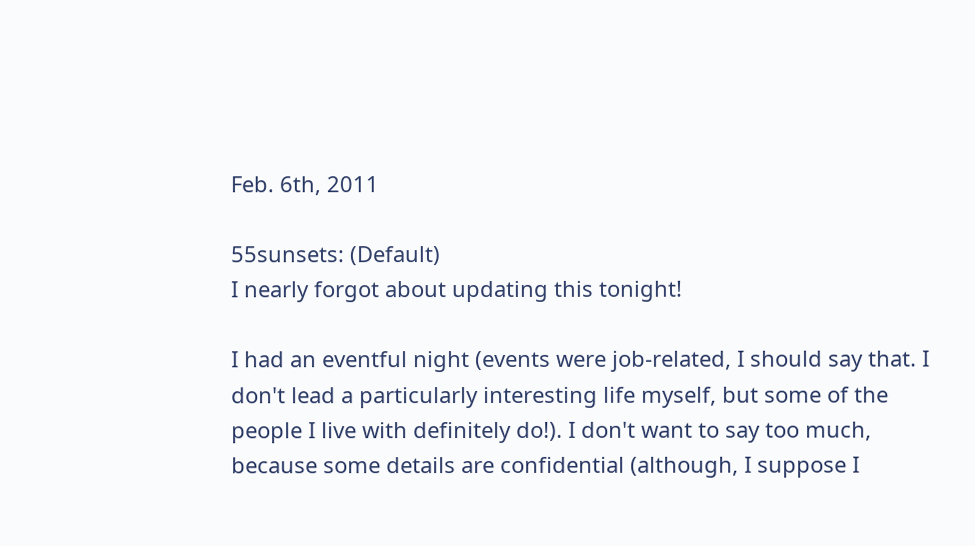Feb. 6th, 2011

55sunsets: (Default)
I nearly forgot about updating this tonight!

I had an eventful night (events were job-related, I should say that. I don't lead a particularly interesting life myself, but some of the people I live with definitely do!). I don't want to say too much, because some details are confidential (although, I suppose I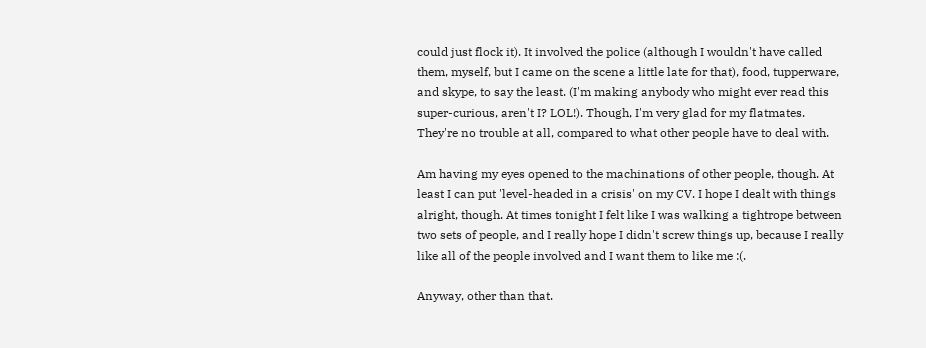could just flock it). It involved the police (although I wouldn't have called them, myself, but I came on the scene a little late for that), food, tupperware, and skype, to say the least. (I'm making anybody who might ever read this super-curious, aren't I? LOL!). Though, I'm very glad for my flatmates. They're no trouble at all, compared to what other people have to deal with.

Am having my eyes opened to the machinations of other people, though. At least I can put 'level-headed in a crisis' on my CV. I hope I dealt with things alright, though. At times tonight I felt like I was walking a tightrope between two sets of people, and I really hope I didn't screw things up, because I really like all of the people involved and I want them to like me :(.

Anyway, other than that.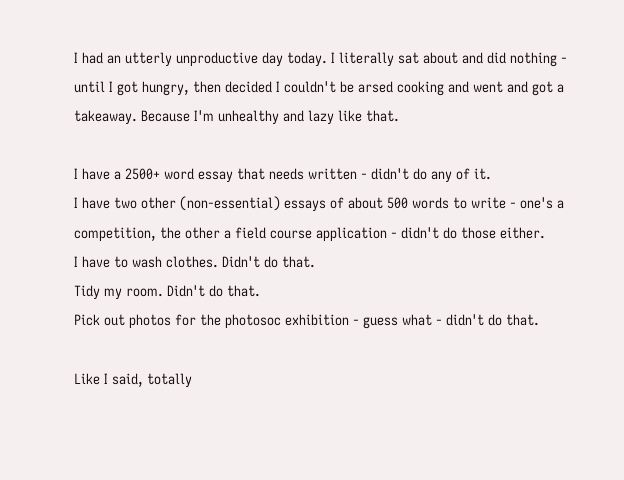I had an utterly unproductive day today. I literally sat about and did nothing - until I got hungry, then decided I couldn't be arsed cooking and went and got a takeaway. Because I'm unhealthy and lazy like that.

I have a 2500+ word essay that needs written - didn't do any of it.
I have two other (non-essential) essays of about 500 words to write - one's a competition, the other a field course application - didn't do those either.
I have to wash clothes. Didn't do that.
Tidy my room. Didn't do that.
Pick out photos for the photosoc exhibition - guess what - didn't do that.

Like I said, totally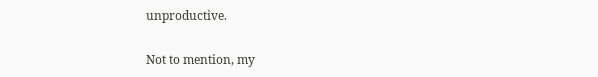unproductive.

Not to mention, my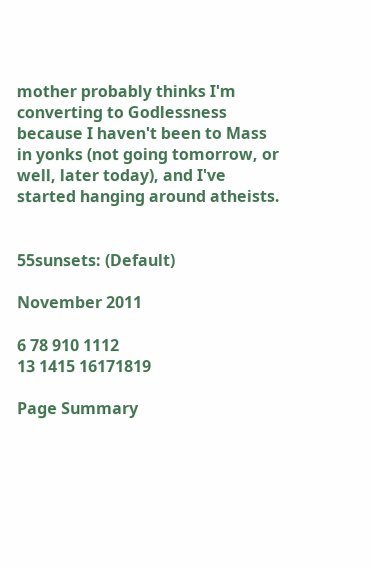mother probably thinks I'm converting to Godlessness because I haven't been to Mass in yonks (not going tomorrow, or well, later today), and I've started hanging around atheists.


55sunsets: (Default)

November 2011

6 78 910 1112
13 1415 16171819

Page Summary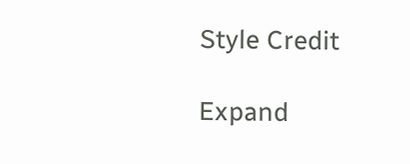Style Credit

Expand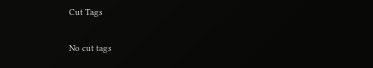Cut Tags

No cut tags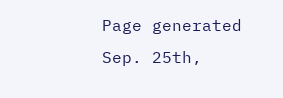Page generated Sep. 25th,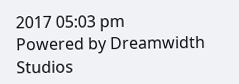2017 05:03 pm
Powered by Dreamwidth Studios